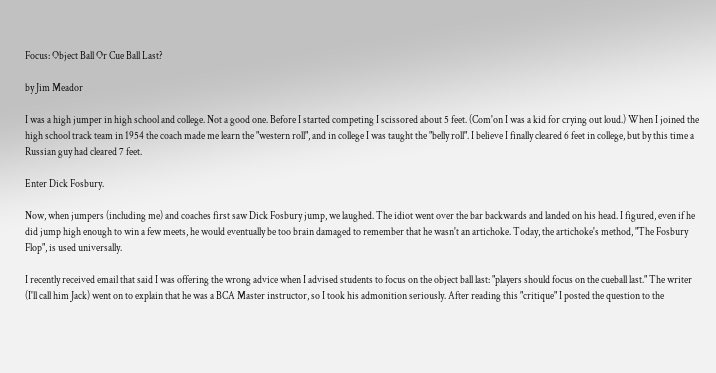Focus: Object Ball Or Cue Ball Last?

by Jim Meador

I was a high jumper in high school and college. Not a good one. Before I started competing I scissored about 5 feet. (Com'on I was a kid for crying out loud.) When I joined the high school track team in 1954 the coach made me learn the "western roll", and in college I was taught the "belly roll". I believe I finally cleared 6 feet in college, but by this time a Russian guy had cleared 7 feet.

Enter Dick Fosbury.

Now, when jumpers (including me) and coaches first saw Dick Fosbury jump, we laughed. The idiot went over the bar backwards and landed on his head. I figured, even if he did jump high enough to win a few meets, he would eventually be too brain damaged to remember that he wasn't an artichoke. Today, the artichoke's method, "The Fosbury Flop", is used universally.

I recently received email that said I was offering the wrong advice when I advised students to focus on the object ball last: "players should focus on the cueball last." The writer (I'll call him Jack) went on to explain that he was a BCA Master instructor, so I took his admonition seriously. After reading this "critique" I posted the question to the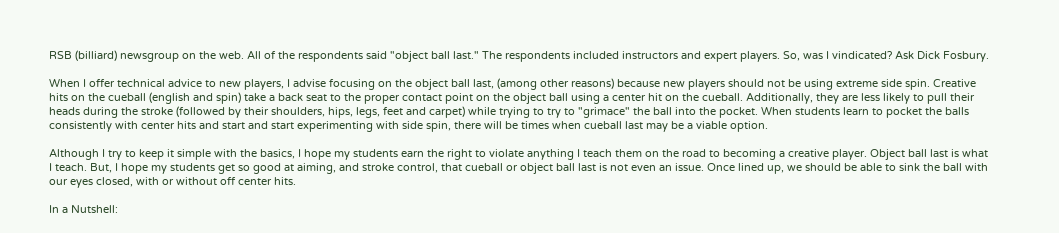RSB (billiard) newsgroup on the web. All of the respondents said "object ball last." The respondents included instructors and expert players. So, was I vindicated? Ask Dick Fosbury.

When I offer technical advice to new players, I advise focusing on the object ball last, (among other reasons) because new players should not be using extreme side spin. Creative hits on the cueball (english and spin) take a back seat to the proper contact point on the object ball using a center hit on the cueball. Additionally, they are less likely to pull their heads during the stroke (followed by their shoulders, hips, legs, feet and carpet) while trying to try to "grimace" the ball into the pocket. When students learn to pocket the balls consistently with center hits and start and start experimenting with side spin, there will be times when cueball last may be a viable option.

Although I try to keep it simple with the basics, I hope my students earn the right to violate anything I teach them on the road to becoming a creative player. Object ball last is what I teach. But, I hope my students get so good at aiming, and stroke control, that cueball or object ball last is not even an issue. Once lined up, we should be able to sink the ball with our eyes closed, with or without off center hits.

In a Nutshell: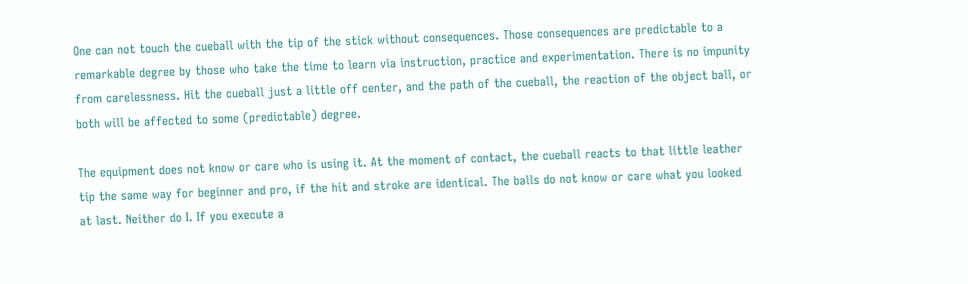One can not touch the cueball with the tip of the stick without consequences. Those consequences are predictable to a remarkable degree by those who take the time to learn via instruction, practice and experimentation. There is no impunity from carelessness. Hit the cueball just a little off center, and the path of the cueball, the reaction of the object ball, or both will be affected to some (predictable) degree.

The equipment does not know or care who is using it. At the moment of contact, the cueball reacts to that little leather tip the same way for beginner and pro, if the hit and stroke are identical. The balls do not know or care what you looked at last. Neither do I. If you execute a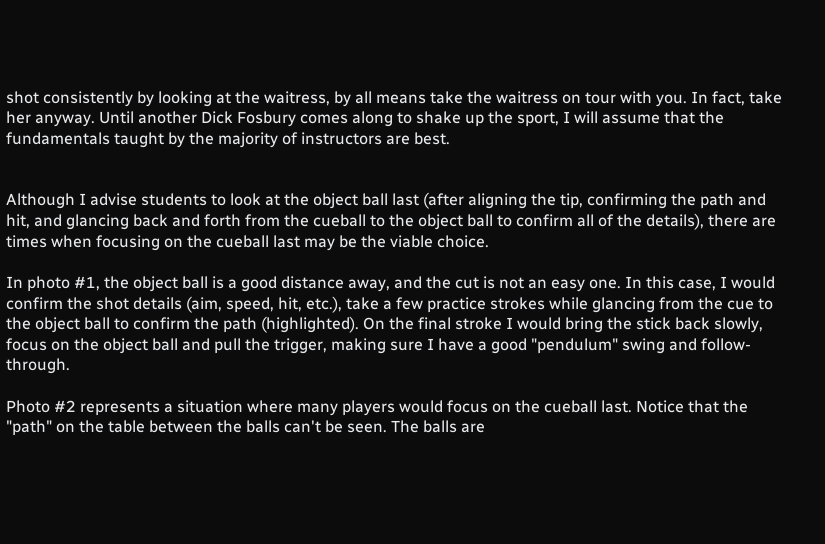shot consistently by looking at the waitress, by all means take the waitress on tour with you. In fact, take her anyway. Until another Dick Fosbury comes along to shake up the sport, I will assume that the fundamentals taught by the majority of instructors are best.


Although I advise students to look at the object ball last (after aligning the tip, confirming the path and hit, and glancing back and forth from the cueball to the object ball to confirm all of the details), there are times when focusing on the cueball last may be the viable choice.

In photo #1, the object ball is a good distance away, and the cut is not an easy one. In this case, I would confirm the shot details (aim, speed, hit, etc.), take a few practice strokes while glancing from the cue to the object ball to confirm the path (highlighted). On the final stroke I would bring the stick back slowly, focus on the object ball and pull the trigger, making sure I have a good "pendulum" swing and follow-through.

Photo #2 represents a situation where many players would focus on the cueball last. Notice that the "path" on the table between the balls can't be seen. The balls are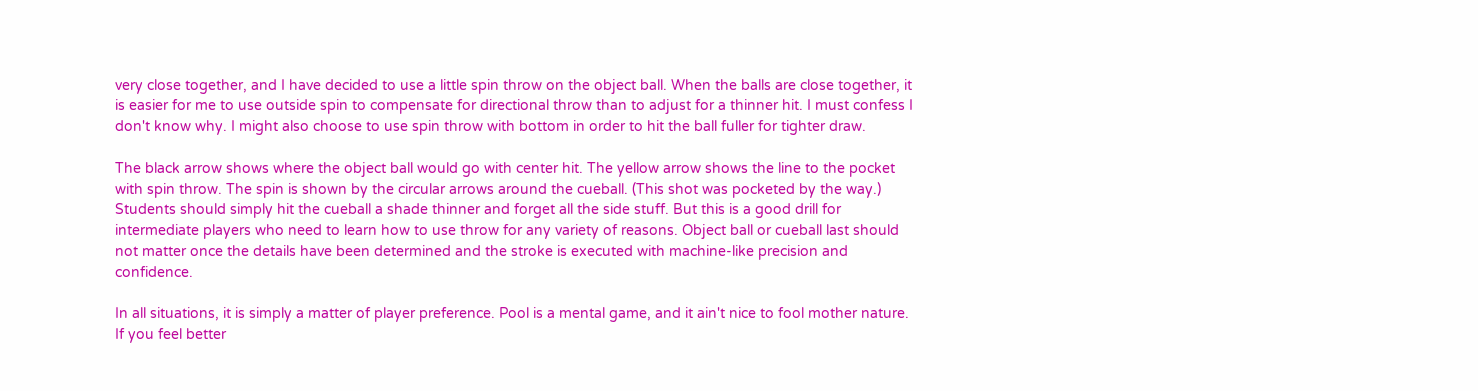very close together, and I have decided to use a little spin throw on the object ball. When the balls are close together, it is easier for me to use outside spin to compensate for directional throw than to adjust for a thinner hit. I must confess I don't know why. I might also choose to use spin throw with bottom in order to hit the ball fuller for tighter draw.

The black arrow shows where the object ball would go with center hit. The yellow arrow shows the line to the pocket with spin throw. The spin is shown by the circular arrows around the cueball. (This shot was pocketed by the way.) Students should simply hit the cueball a shade thinner and forget all the side stuff. But this is a good drill for intermediate players who need to learn how to use throw for any variety of reasons. Object ball or cueball last should not matter once the details have been determined and the stroke is executed with machine-like precision and confidence.

In all situations, it is simply a matter of player preference. Pool is a mental game, and it ain't nice to fool mother nature. If you feel better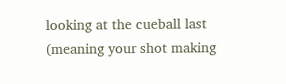looking at the cueball last (meaning your shot making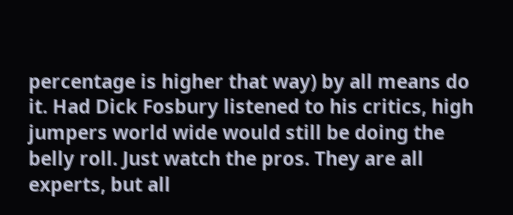percentage is higher that way) by all means do it. Had Dick Fosbury listened to his critics, high jumpers world wide would still be doing the belly roll. Just watch the pros. They are all experts, but all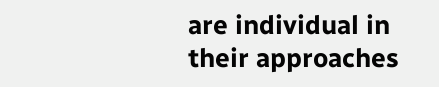are individual in their approaches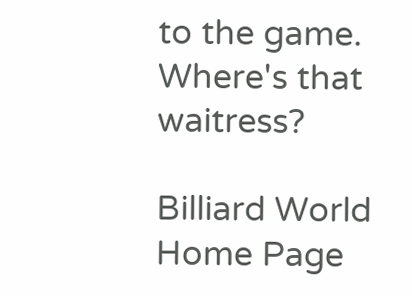to the game. Where's that waitress?

Billiard World Home Page